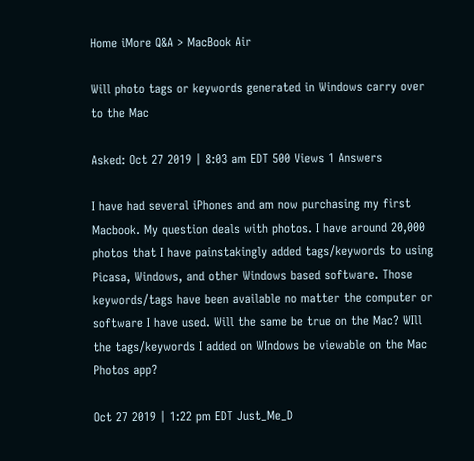Home iMore Q&A > MacBook Air

Will photo tags or keywords generated in Windows carry over to the Mac

Asked: Oct 27 2019 | 8:03 am EDT 500 Views 1 Answers

I have had several iPhones and am now purchasing my first Macbook. My question deals with photos. I have around 20,000 photos that I have painstakingly added tags/keywords to using Picasa, Windows, and other Windows based software. Those keywords/tags have been available no matter the computer or software I have used. Will the same be true on the Mac? WIll the tags/keywords I added on WIndows be viewable on the Mac Photos app?

Oct 27 2019 | 1:22 pm EDT Just_Me_D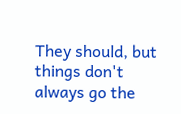They should, but things don't always go the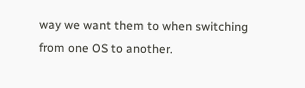way we want them to when switching from one OS to another.